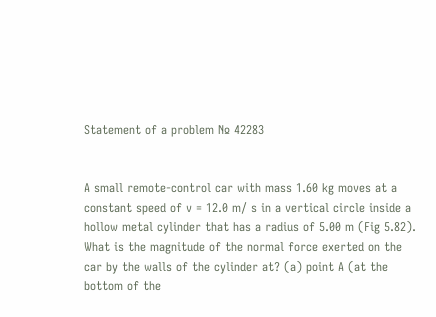Statement of a problem № 42283


A small remote-control car with mass 1.60 kg moves at a constant speed of v = 12.0 m/ s in a vertical circle inside a hollow metal cylinder that has a radius of 5.00 m (Fig 5.82). What is the magnitude of the normal force exerted on the car by the walls of the cylinder at? (a) point A (at the bottom of the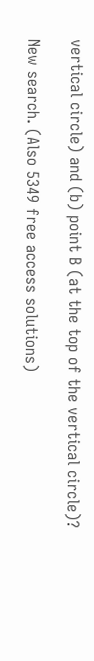vertical circle) and (b) point B (at the top of the vertical circle)?

New search. (Also 5349 free access solutions)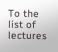To the list of lectures